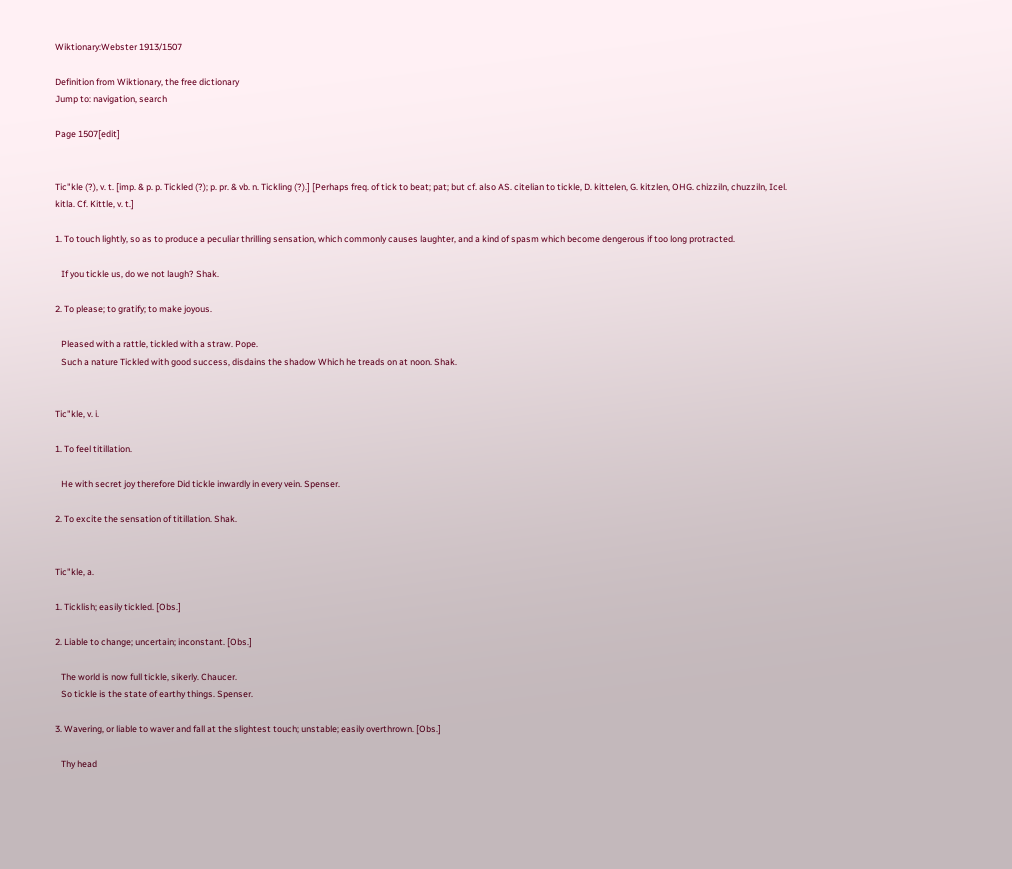Wiktionary:Webster 1913/1507

Definition from Wiktionary, the free dictionary
Jump to: navigation, search

Page 1507[edit]


Tic"kle (?), v. t. [imp. & p. p. Tickled (?); p. pr. & vb. n. Tickling (?).] [Perhaps freq. of tick to beat; pat; but cf. also AS. citelian to tickle, D. kittelen, G. kitzlen, OHG. chizziln, chuzziln, Icel. kitla. Cf. Kittle, v. t.]

1. To touch lightly, so as to produce a peculiar thrilling sensation, which commonly causes laughter, and a kind of spasm which become dengerous if too long protracted.

   If you tickle us, do we not laugh? Shak.

2. To please; to gratify; to make joyous.

   Pleased with a rattle, tickled with a straw. Pope.
   Such a nature Tickled with good success, disdains the shadow Which he treads on at noon. Shak.


Tic"kle, v. i.

1. To feel titillation.

   He with secret joy therefore Did tickle inwardly in every vein. Spenser.

2. To excite the sensation of titillation. Shak.


Tic"kle, a.

1. Ticklish; easily tickled. [Obs.]

2. Liable to change; uncertain; inconstant. [Obs.]

   The world is now full tickle, sikerly. Chaucer.
   So tickle is the state of earthy things. Spenser.

3. Wavering, or liable to waver and fall at the slightest touch; unstable; easily overthrown. [Obs.]

   Thy head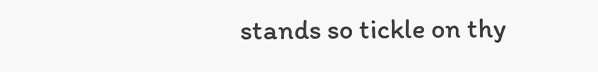stands so tickle on thy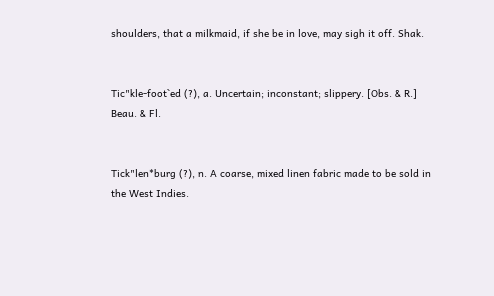shoulders, that a milkmaid, if she be in love, may sigh it off. Shak.


Tic"kle-foot`ed (?), a. Uncertain; inconstant; slippery. [Obs. & R.] Beau. & Fl.


Tick"len*burg (?), n. A coarse, mixed linen fabric made to be sold in the West Indies.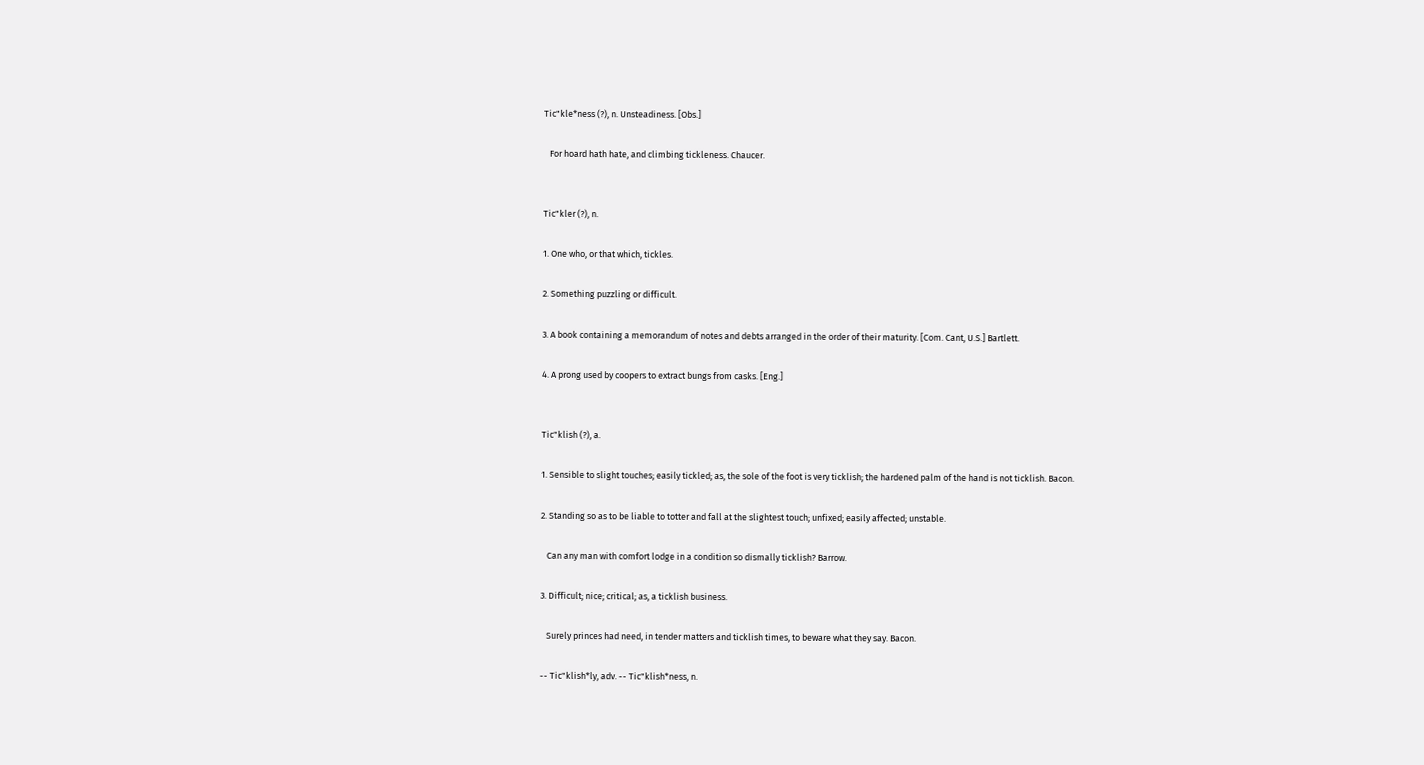Tic"kle*ness (?), n. Unsteadiness. [Obs.]

   For hoard hath hate, and climbing tickleness. Chaucer.


Tic"kler (?), n.

1. One who, or that which, tickles.

2. Something puzzling or difficult.

3. A book containing a memorandum of notes and debts arranged in the order of their maturity. [Com. Cant, U.S.] Bartlett.

4. A prong used by coopers to extract bungs from casks. [Eng.]


Tic"klish (?), a.

1. Sensible to slight touches; easily tickled; as, the sole of the foot is very ticklish; the hardened palm of the hand is not ticklish. Bacon.

2. Standing so as to be liable to totter and fall at the slightest touch; unfixed; easily affected; unstable.

   Can any man with comfort lodge in a condition so dismally ticklish? Barrow.

3. Difficult; nice; critical; as, a ticklish business.

   Surely princes had need, in tender matters and ticklish times, to beware what they say. Bacon.

-- Tic"klish*ly, adv. -- Tic"klish*ness, n.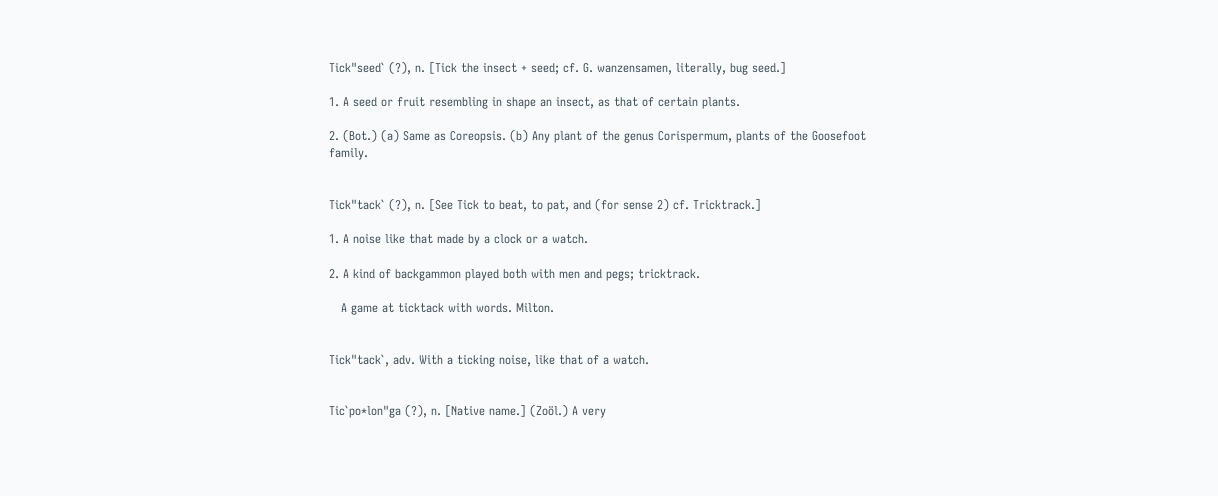Tick"seed` (?), n. [Tick the insect + seed; cf. G. wanzensamen, literally, bug seed.]

1. A seed or fruit resembling in shape an insect, as that of certain plants.

2. (Bot.) (a) Same as Coreopsis. (b) Any plant of the genus Corispermum, plants of the Goosefoot family.


Tick"tack` (?), n. [See Tick to beat, to pat, and (for sense 2) cf. Tricktrack.]

1. A noise like that made by a clock or a watch.

2. A kind of backgammon played both with men and pegs; tricktrack.

   A game at ticktack with words. Milton.


Tick"tack`, adv. With a ticking noise, like that of a watch.


Tic`po*lon"ga (?), n. [Native name.] (Zoöl.) A very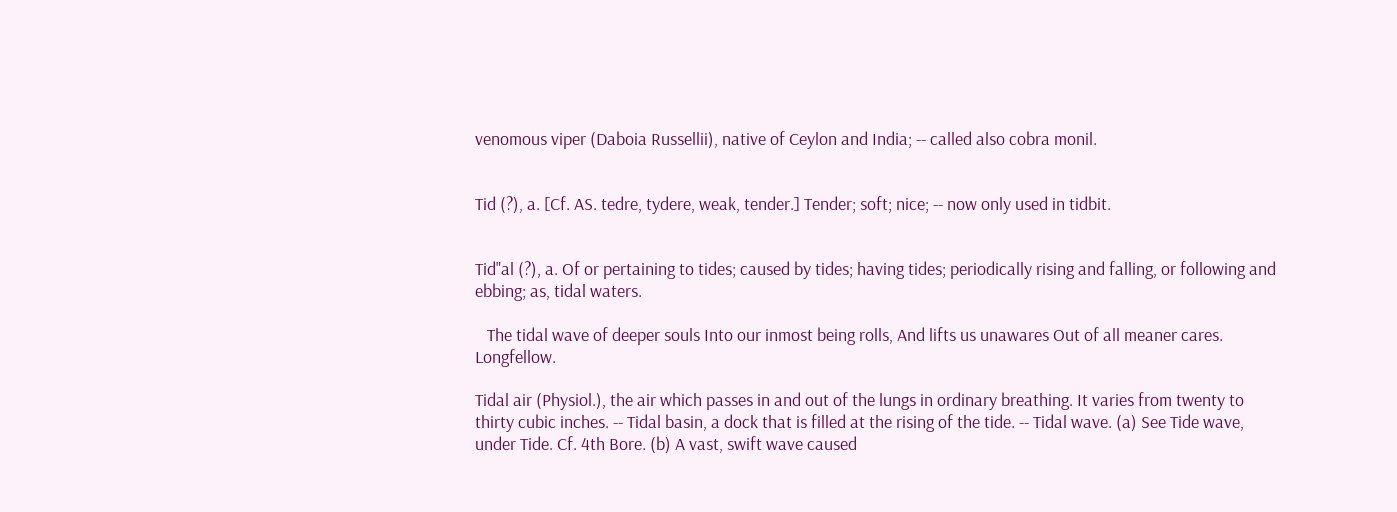venomous viper (Daboia Russellii), native of Ceylon and India; -- called also cobra monil.


Tid (?), a. [Cf. AS. tedre, tydere, weak, tender.] Tender; soft; nice; -- now only used in tidbit.


Tid"al (?), a. Of or pertaining to tides; caused by tides; having tides; periodically rising and falling, or following and ebbing; as, tidal waters.

   The tidal wave of deeper souls Into our inmost being rolls, And lifts us unawares Out of all meaner cares. Longfellow.

Tidal air (Physiol.), the air which passes in and out of the lungs in ordinary breathing. It varies from twenty to thirty cubic inches. -- Tidal basin, a dock that is filled at the rising of the tide. -- Tidal wave. (a) See Tide wave, under Tide. Cf. 4th Bore. (b) A vast, swift wave caused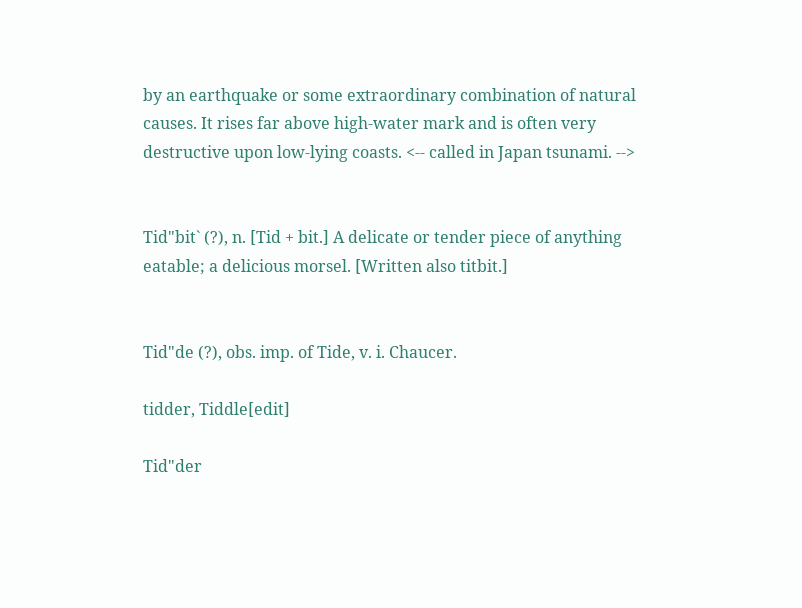by an earthquake or some extraordinary combination of natural causes. It rises far above high-water mark and is often very destructive upon low-lying coasts. <-- called in Japan tsunami. -->


Tid"bit` (?), n. [Tid + bit.] A delicate or tender piece of anything eatable; a delicious morsel. [Written also titbit.]


Tid"de (?), obs. imp. of Tide, v. i. Chaucer.

tidder, Tiddle[edit]

Tid"der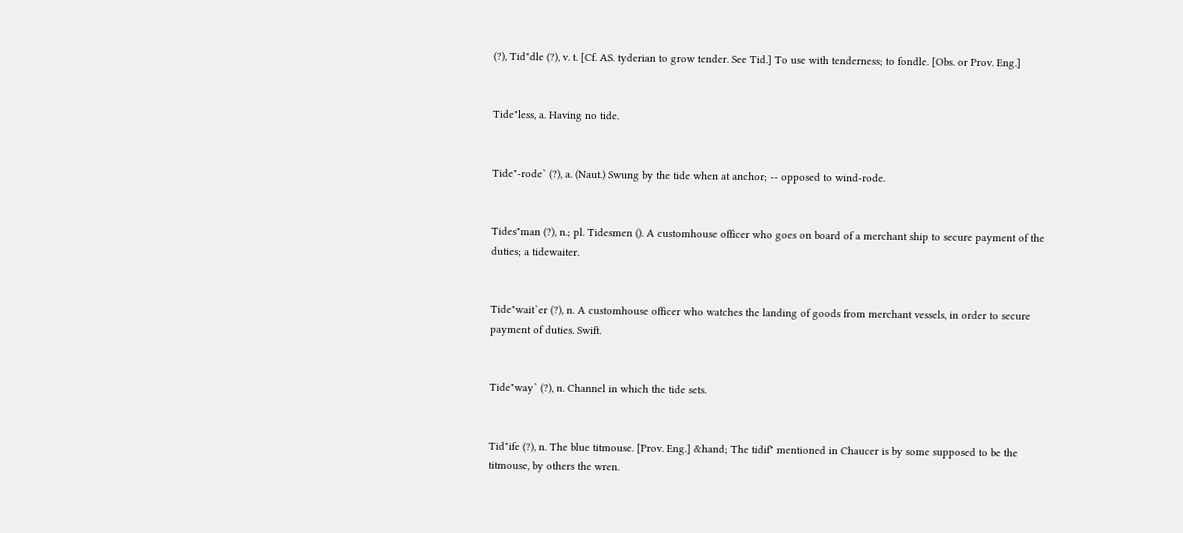(?), Tid"dle (?), v. t. [Cf. AS. tyderian to grow tender. See Tid.] To use with tenderness; to fondle. [Obs. or Prov. Eng.]


Tide"less, a. Having no tide.


Tide"-rode` (?), a. (Naut.) Swung by the tide when at anchor; -- opposed to wind-rode.


Tides"man (?), n.; pl. Tidesmen (). A customhouse officer who goes on board of a merchant ship to secure payment of the duties; a tidewaiter.


Tide"wait`er (?), n. A customhouse officer who watches the landing of goods from merchant vessels, in order to secure payment of duties. Swift.


Tide"way` (?), n. Channel in which the tide sets.


Tid"ife (?), n. The blue titmouse. [Prov. Eng.] &hand; The tidif" mentioned in Chaucer is by some supposed to be the titmouse, by others the wren.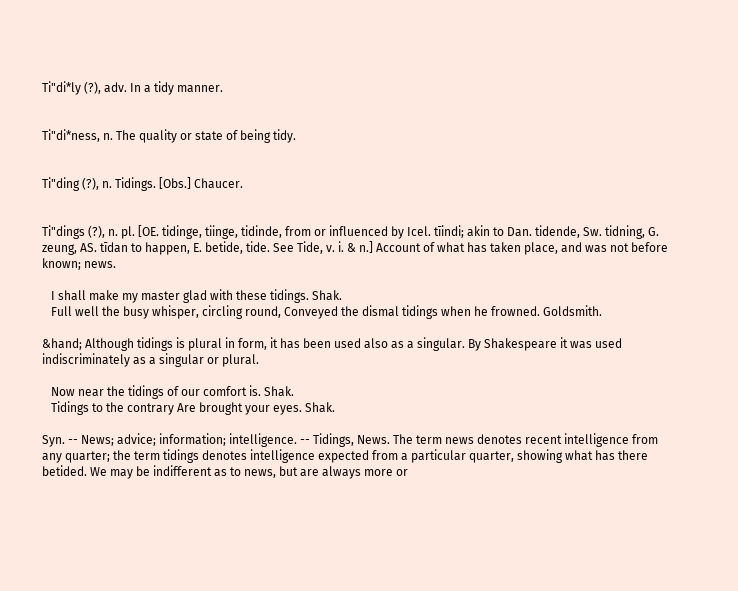Ti"di*ly (?), adv. In a tidy manner.


Ti"di*ness, n. The quality or state of being tidy.


Ti"ding (?), n. Tidings. [Obs.] Chaucer.


Ti"dings (?), n. pl. [OE. tidinge, tiinge, tidinde, from or influenced by Icel. tīindi; akin to Dan. tidende, Sw. tidning, G. zeung, AS. tīdan to happen, E. betide, tide. See Tide, v. i. & n.] Account of what has taken place, and was not before known; news.

   I shall make my master glad with these tidings. Shak.
   Full well the busy whisper, circling round, Conveyed the dismal tidings when he frowned. Goldsmith.

&hand; Although tidings is plural in form, it has been used also as a singular. By Shakespeare it was used indiscriminately as a singular or plural.

   Now near the tidings of our comfort is. Shak.
   Tidings to the contrary Are brought your eyes. Shak.

Syn. -- News; advice; information; intelligence. -- Tidings, News. The term news denotes recent intelligence from any quarter; the term tidings denotes intelligence expected from a particular quarter, showing what has there betided. We may be indifferent as to news, but are always more or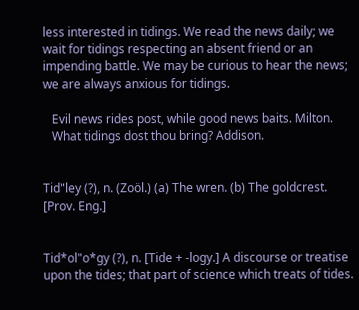less interested in tidings. We read the news daily; we wait for tidings respecting an absent friend or an impending battle. We may be curious to hear the news; we are always anxious for tidings.

   Evil news rides post, while good news baits. Milton.
   What tidings dost thou bring? Addison.


Tid"ley (?), n. (Zoöl.) (a) The wren. (b) The goldcrest. [Prov. Eng.]


Tid*ol"o*gy (?), n. [Tide + -logy.] A discourse or treatise upon the tides; that part of science which treats of tides.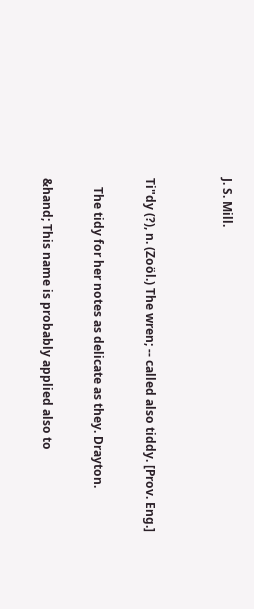J. S. Mill.


Ti"dy (?), n. (Zoöl.) The wren; -- called also tiddy. [Prov. Eng.]

   The tidy for her notes as delicate as they. Drayton.

&hand; This name is probably applied also to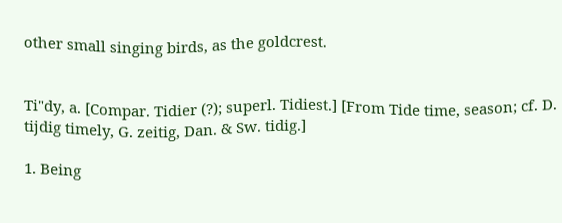other small singing birds, as the goldcrest.


Ti"dy, a. [Compar. Tidier (?); superl. Tidiest.] [From Tide time, season; cf. D. tijdig timely, G. zeitig, Dan. & Sw. tidig.]

1. Being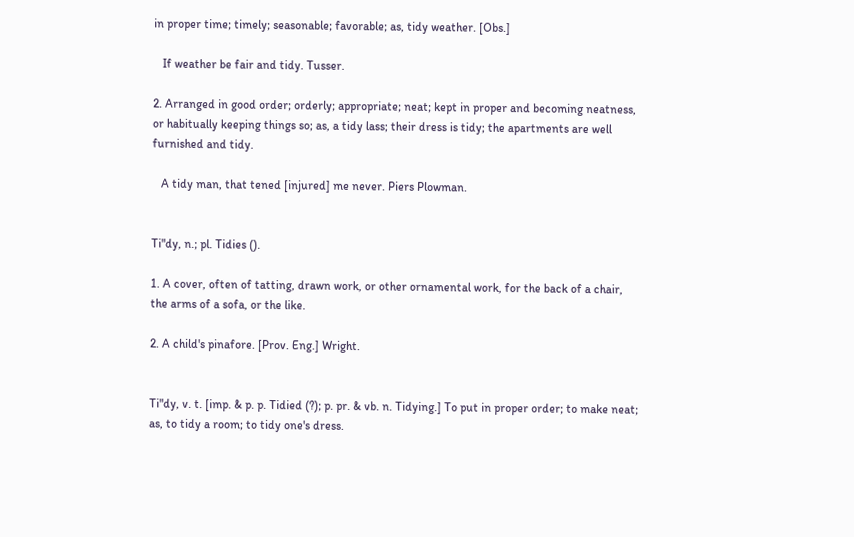in proper time; timely; seasonable; favorable; as, tidy weather. [Obs.]

   If weather be fair and tidy. Tusser.

2. Arranged in good order; orderly; appropriate; neat; kept in proper and becoming neatness, or habitually keeping things so; as, a tidy lass; their dress is tidy; the apartments are well furnished and tidy.

   A tidy man, that tened [injured] me never. Piers Plowman.


Ti"dy, n.; pl. Tidies ().

1. A cover, often of tatting, drawn work, or other ornamental work, for the back of a chair, the arms of a sofa, or the like.

2. A child's pinafore. [Prov. Eng.] Wright.


Ti"dy, v. t. [imp. & p. p. Tidied (?); p. pr. & vb. n. Tidying.] To put in proper order; to make neat; as, to tidy a room; to tidy one's dress.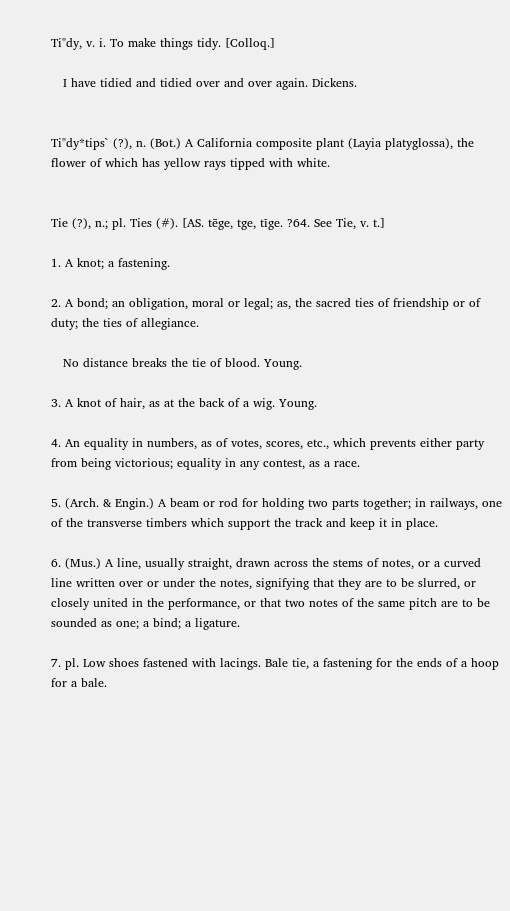Ti"dy, v. i. To make things tidy. [Colloq.]

   I have tidied and tidied over and over again. Dickens.


Ti"dy*tips` (?), n. (Bot.) A California composite plant (Layia platyglossa), the flower of which has yellow rays tipped with white.


Tie (?), n.; pl. Ties (#). [AS. tēge, tge, tīge. ?64. See Tie, v. t.]

1. A knot; a fastening.

2. A bond; an obligation, moral or legal; as, the sacred ties of friendship or of duty; the ties of allegiance.

   No distance breaks the tie of blood. Young.

3. A knot of hair, as at the back of a wig. Young.

4. An equality in numbers, as of votes, scores, etc., which prevents either party from being victorious; equality in any contest, as a race.

5. (Arch. & Engin.) A beam or rod for holding two parts together; in railways, one of the transverse timbers which support the track and keep it in place.

6. (Mus.) A line, usually straight, drawn across the stems of notes, or a curved line written over or under the notes, signifying that they are to be slurred, or closely united in the performance, or that two notes of the same pitch are to be sounded as one; a bind; a ligature.

7. pl. Low shoes fastened with lacings. Bale tie, a fastening for the ends of a hoop for a bale.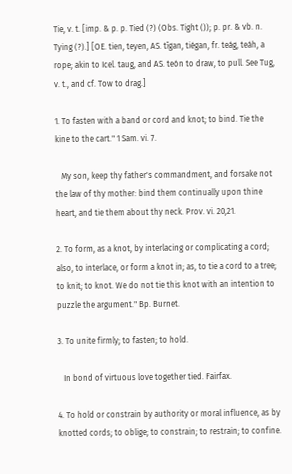Tie, v. t. [imp. & p. p. Tied (?) (Obs. Tight ()); p. pr. & vb. n. Tying (?).] [OE. tien, teyen, AS. tīgan, tiégan, fr. teág, teáh, a rope; akin to Icel. taug, and AS. teón to draw, to pull. See Tug, v. t., and cf. Tow to drag.]

1. To fasten with a band or cord and knot; to bind. Tie the kine to the cart." 1 Sam. vi. 7.

   My son, keep thy father's commandment, and forsake not the law of thy mother: bind them continually upon thine heart, and tie them about thy neck. Prov. vi. 20,21.

2. To form, as a knot, by interlacing or complicating a cord; also, to interlace, or form a knot in; as, to tie a cord to a tree; to knit; to knot. We do not tie this knot with an intention to puzzle the argument." Bp. Burnet.

3. To unite firmly; to fasten; to hold.

   In bond of virtuous love together tied. Fairfax.

4. To hold or constrain by authority or moral influence, as by knotted cords; to oblige; to constrain; to restrain; to confine.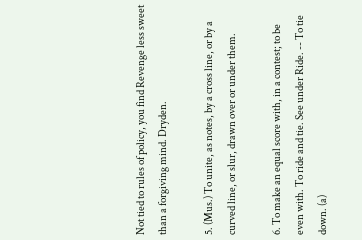Not tied to rules of policy, you find Revenge less sweet than a forgiving mind. Dryden.

5. (Mus.) To unite, as notes, by a cross line, or by a curved line, or slur, drawn over or under them.

6. To make an equal score with, in a contest; to be even with. To ride and tie. See under Ride. -- To tie down. (a)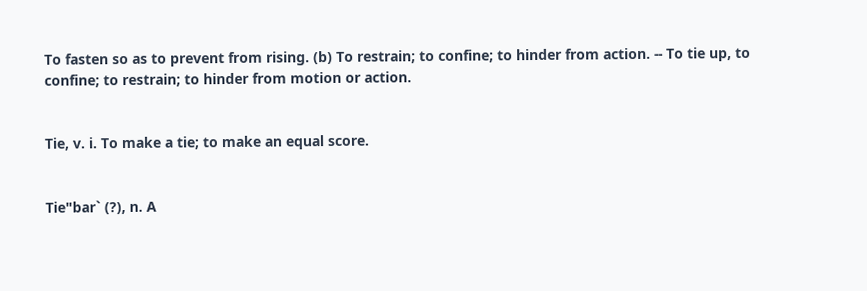To fasten so as to prevent from rising. (b) To restrain; to confine; to hinder from action. -- To tie up, to confine; to restrain; to hinder from motion or action.


Tie, v. i. To make a tie; to make an equal score.


Tie"bar` (?), n. A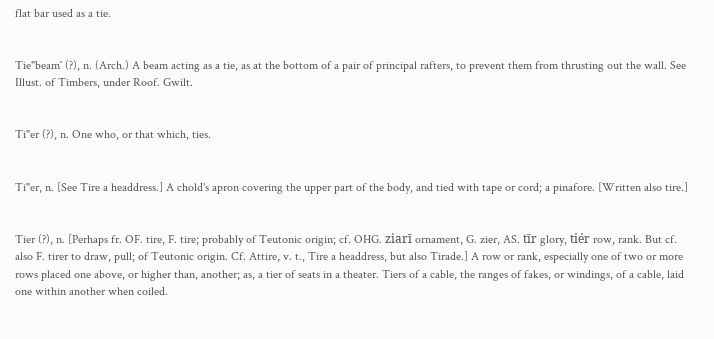flat bar used as a tie.


Tie"beam` (?), n. (Arch.) A beam acting as a tie, as at the bottom of a pair of principal rafters, to prevent them from thrusting out the wall. See Illust. of Timbers, under Roof. Gwilt.


Ti"er (?), n. One who, or that which, ties.


Ti"er, n. [See Tire a headdress.] A chold's apron covering the upper part of the body, and tied with tape or cord; a pinafore. [Written also tire.]


Tier (?), n. [Perhaps fr. OF. tire, F. tire; probably of Teutonic origin; cf. OHG. ziarī ornament, G. zier, AS. tīr glory, tiér row, rank. But cf. also F. tirer to draw, pull; of Teutonic origin. Cf. Attire, v. t., Tire a headdress, but also Tirade.] A row or rank, especially one of two or more rows placed one above, or higher than, another; as, a tier of seats in a theater. Tiers of a cable, the ranges of fakes, or windings, of a cable, laid one within another when coiled.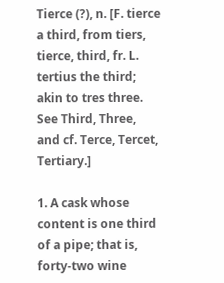Tierce (?), n. [F. tierce a third, from tiers, tierce, third, fr. L. tertius the third; akin to tres three. See Third, Three, and cf. Terce, Tercet, Tertiary.]

1. A cask whose content is one third of a pipe; that is, forty-two wine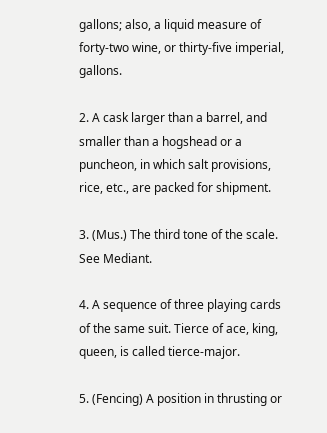gallons; also, a liquid measure of forty-two wine, or thirty-five imperial, gallons.

2. A cask larger than a barrel, and smaller than a hogshead or a puncheon, in which salt provisions, rice, etc., are packed for shipment.

3. (Mus.) The third tone of the scale. See Mediant.

4. A sequence of three playing cards of the same suit. Tierce of ace, king, queen, is called tierce-major.

5. (Fencing) A position in thrusting or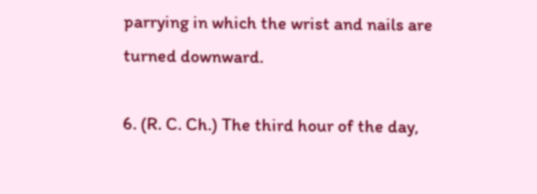parrying in which the wrist and nails are turned downward.

6. (R. C. Ch.) The third hour of the day,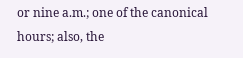or nine a.m.; one of the canonical hours; also, the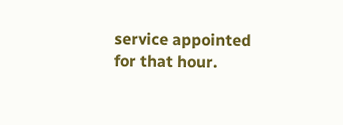service appointed for that hour.